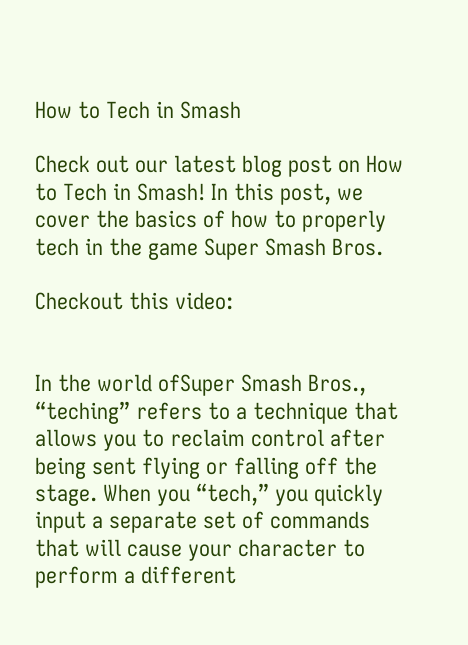How to Tech in Smash

Check out our latest blog post on How to Tech in Smash! In this post, we cover the basics of how to properly tech in the game Super Smash Bros.

Checkout this video:


In the world ofSuper Smash Bros., “teching” refers to a technique that allows you to reclaim control after being sent flying or falling off the stage. When you “tech,” you quickly input a separate set of commands that will cause your character to perform a different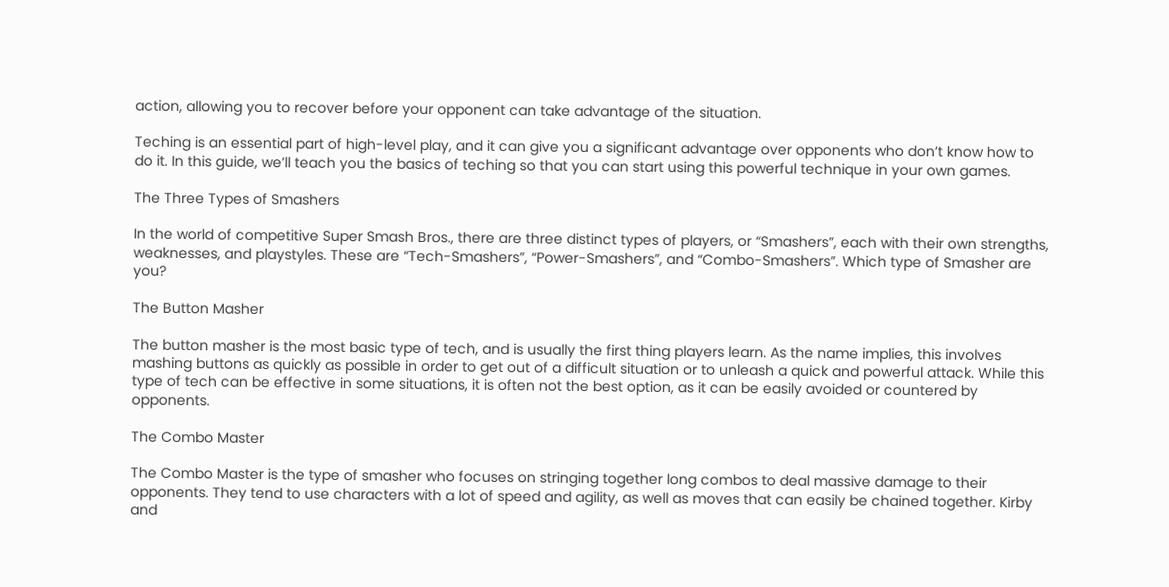action, allowing you to recover before your opponent can take advantage of the situation.

Teching is an essential part of high-level play, and it can give you a significant advantage over opponents who don’t know how to do it. In this guide, we’ll teach you the basics of teching so that you can start using this powerful technique in your own games.

The Three Types of Smashers

In the world of competitive Super Smash Bros., there are three distinct types of players, or “Smashers”, each with their own strengths, weaknesses, and playstyles. These are “Tech-Smashers”, “Power-Smashers”, and “Combo-Smashers”. Which type of Smasher are you?

The Button Masher

The button masher is the most basic type of tech, and is usually the first thing players learn. As the name implies, this involves mashing buttons as quickly as possible in order to get out of a difficult situation or to unleash a quick and powerful attack. While this type of tech can be effective in some situations, it is often not the best option, as it can be easily avoided or countered by opponents.

The Combo Master

The Combo Master is the type of smasher who focuses on stringing together long combos to deal massive damage to their opponents. They tend to use characters with a lot of speed and agility, as well as moves that can easily be chained together. Kirby and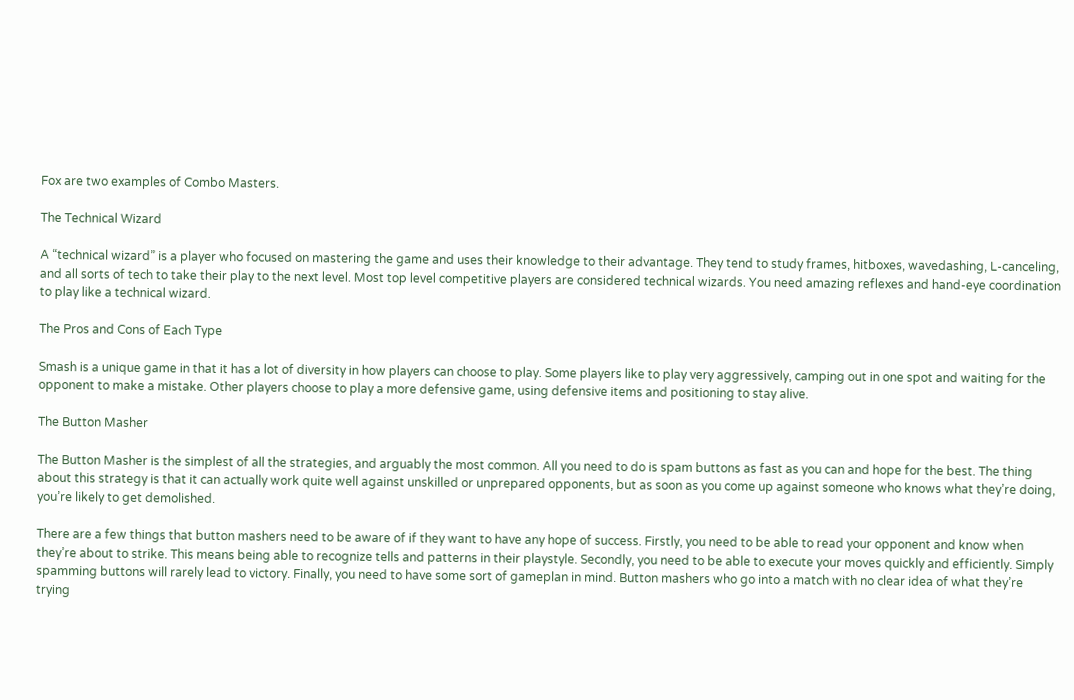Fox are two examples of Combo Masters.

The Technical Wizard

A “technical wizard” is a player who focused on mastering the game and uses their knowledge to their advantage. They tend to study frames, hitboxes, wavedashing, L-canceling, and all sorts of tech to take their play to the next level. Most top level competitive players are considered technical wizards. You need amazing reflexes and hand-eye coordination to play like a technical wizard.

The Pros and Cons of Each Type

Smash is a unique game in that it has a lot of diversity in how players can choose to play. Some players like to play very aggressively, camping out in one spot and waiting for the opponent to make a mistake. Other players choose to play a more defensive game, using defensive items and positioning to stay alive.

The Button Masher

The Button Masher is the simplest of all the strategies, and arguably the most common. All you need to do is spam buttons as fast as you can and hope for the best. The thing about this strategy is that it can actually work quite well against unskilled or unprepared opponents, but as soon as you come up against someone who knows what they’re doing, you’re likely to get demolished.

There are a few things that button mashers need to be aware of if they want to have any hope of success. Firstly, you need to be able to read your opponent and know when they’re about to strike. This means being able to recognize tells and patterns in their playstyle. Secondly, you need to be able to execute your moves quickly and efficiently. Simply spamming buttons will rarely lead to victory. Finally, you need to have some sort of gameplan in mind. Button mashers who go into a match with no clear idea of what they’re trying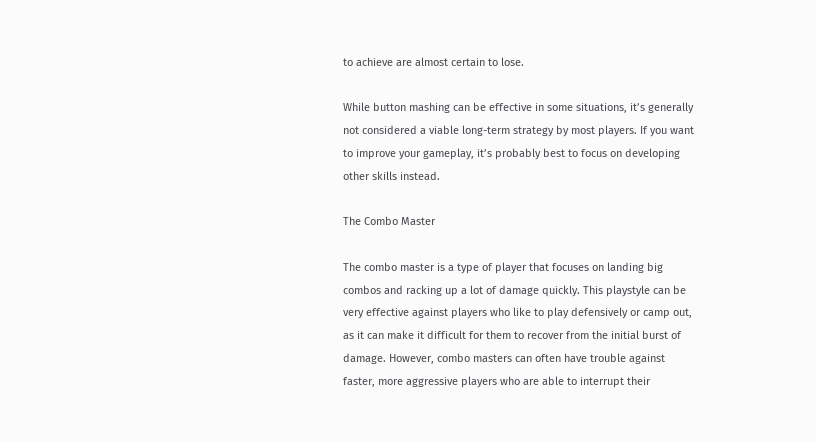to achieve are almost certain to lose.

While button mashing can be effective in some situations, it’s generally not considered a viable long-term strategy by most players. If you want to improve your gameplay, it’s probably best to focus on developing other skills instead.

The Combo Master

The combo master is a type of player that focuses on landing big combos and racking up a lot of damage quickly. This playstyle can be very effective against players who like to play defensively or camp out, as it can make it difficult for them to recover from the initial burst of damage. However, combo masters can often have trouble against faster, more aggressive players who are able to interrupt their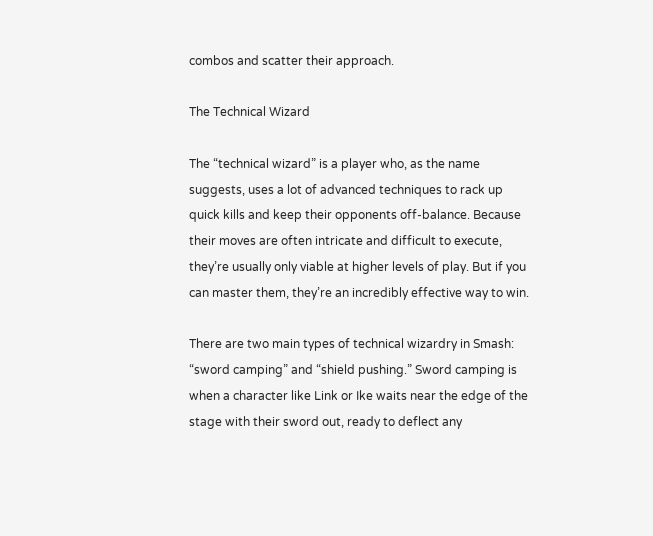combos and scatter their approach.

The Technical Wizard

The “technical wizard” is a player who, as the name suggests, uses a lot of advanced techniques to rack up quick kills and keep their opponents off-balance. Because their moves are often intricate and difficult to execute, they’re usually only viable at higher levels of play. But if you can master them, they’re an incredibly effective way to win.

There are two main types of technical wizardry in Smash: “sword camping” and “shield pushing.” Sword camping is when a character like Link or Ike waits near the edge of the stage with their sword out, ready to deflect any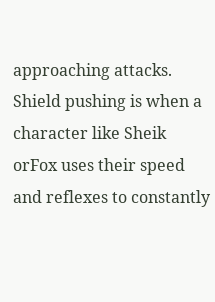approaching attacks. Shield pushing is when a character like Sheik orFox uses their speed and reflexes to constantly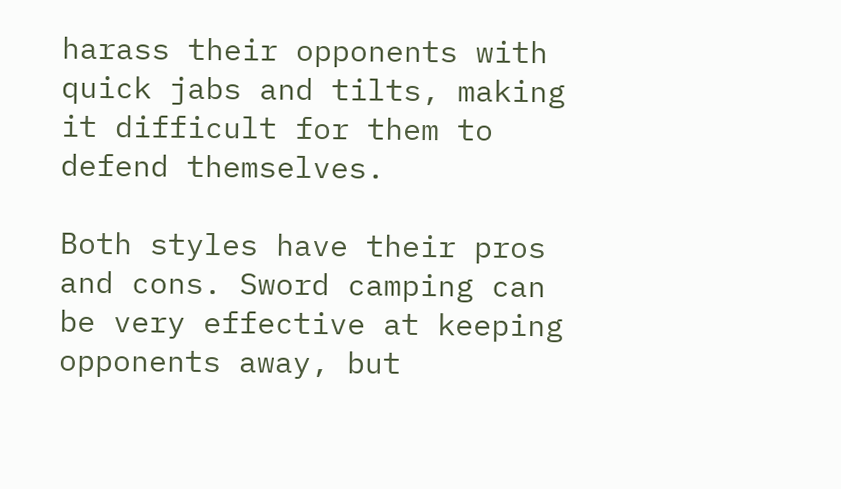harass their opponents with quick jabs and tilts, making it difficult for them to defend themselves.

Both styles have their pros and cons. Sword camping can be very effective at keeping opponents away, but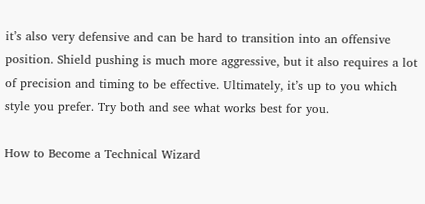it’s also very defensive and can be hard to transition into an offensive position. Shield pushing is much more aggressive, but it also requires a lot of precision and timing to be effective. Ultimately, it’s up to you which style you prefer. Try both and see what works best for you.

How to Become a Technical Wizard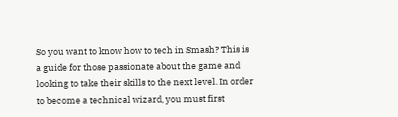So you want to know how to tech in Smash? This is a guide for those passionate about the game and looking to take their skills to the next level. In order to become a technical wizard, you must first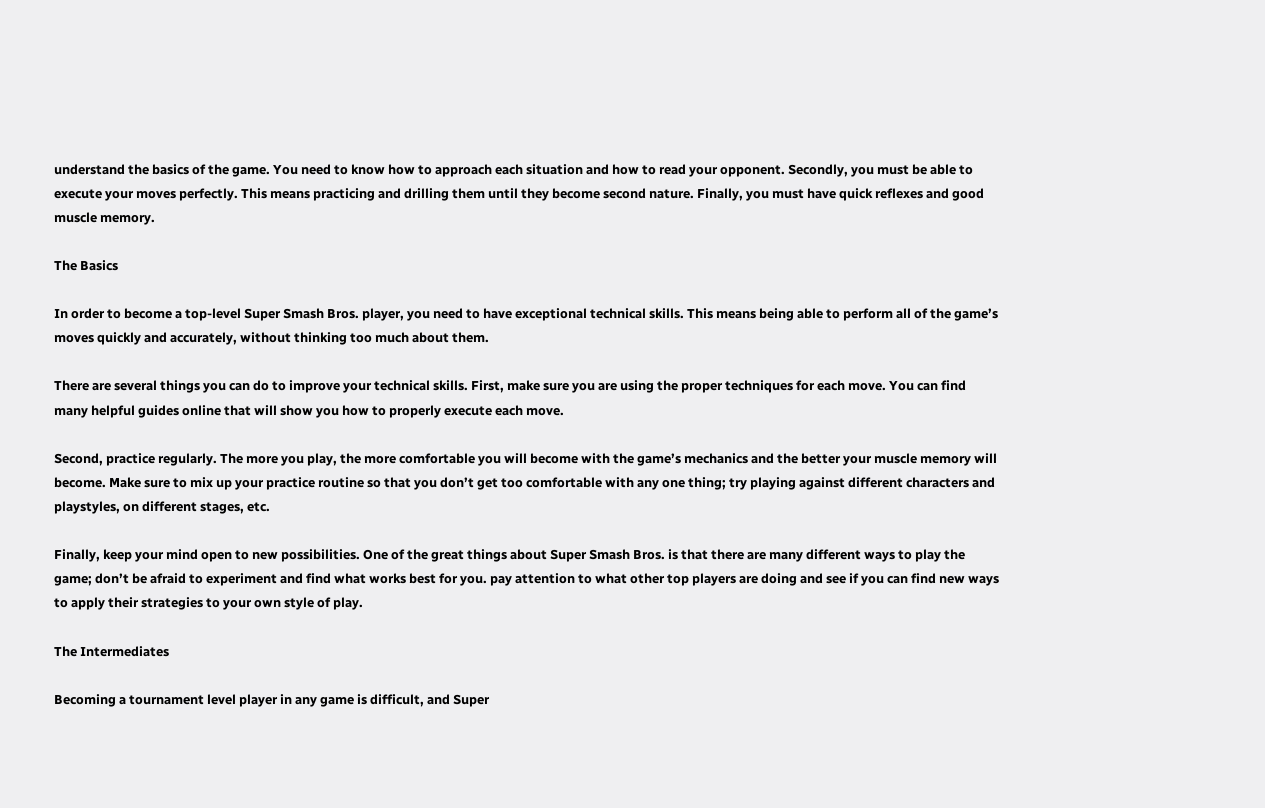understand the basics of the game. You need to know how to approach each situation and how to read your opponent. Secondly, you must be able to execute your moves perfectly. This means practicing and drilling them until they become second nature. Finally, you must have quick reflexes and good muscle memory.

The Basics

In order to become a top-level Super Smash Bros. player, you need to have exceptional technical skills. This means being able to perform all of the game’s moves quickly and accurately, without thinking too much about them.

There are several things you can do to improve your technical skills. First, make sure you are using the proper techniques for each move. You can find many helpful guides online that will show you how to properly execute each move.

Second, practice regularly. The more you play, the more comfortable you will become with the game’s mechanics and the better your muscle memory will become. Make sure to mix up your practice routine so that you don’t get too comfortable with any one thing; try playing against different characters and playstyles, on different stages, etc.

Finally, keep your mind open to new possibilities. One of the great things about Super Smash Bros. is that there are many different ways to play the game; don’t be afraid to experiment and find what works best for you. pay attention to what other top players are doing and see if you can find new ways to apply their strategies to your own style of play.

The Intermediates

Becoming a tournament level player in any game is difficult, and Super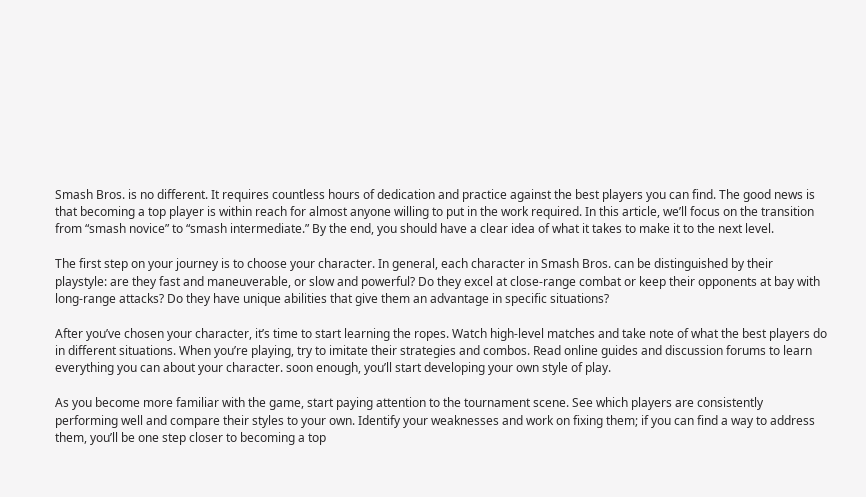Smash Bros. is no different. It requires countless hours of dedication and practice against the best players you can find. The good news is that becoming a top player is within reach for almost anyone willing to put in the work required. In this article, we’ll focus on the transition from “smash novice” to “smash intermediate.” By the end, you should have a clear idea of what it takes to make it to the next level.

The first step on your journey is to choose your character. In general, each character in Smash Bros. can be distinguished by their playstyle: are they fast and maneuverable, or slow and powerful? Do they excel at close-range combat or keep their opponents at bay with long-range attacks? Do they have unique abilities that give them an advantage in specific situations?

After you’ve chosen your character, it’s time to start learning the ropes. Watch high-level matches and take note of what the best players do in different situations. When you’re playing, try to imitate their strategies and combos. Read online guides and discussion forums to learn everything you can about your character. soon enough, you’ll start developing your own style of play.

As you become more familiar with the game, start paying attention to the tournament scene. See which players are consistently performing well and compare their styles to your own. Identify your weaknesses and work on fixing them; if you can find a way to address them, you’ll be one step closer to becoming a top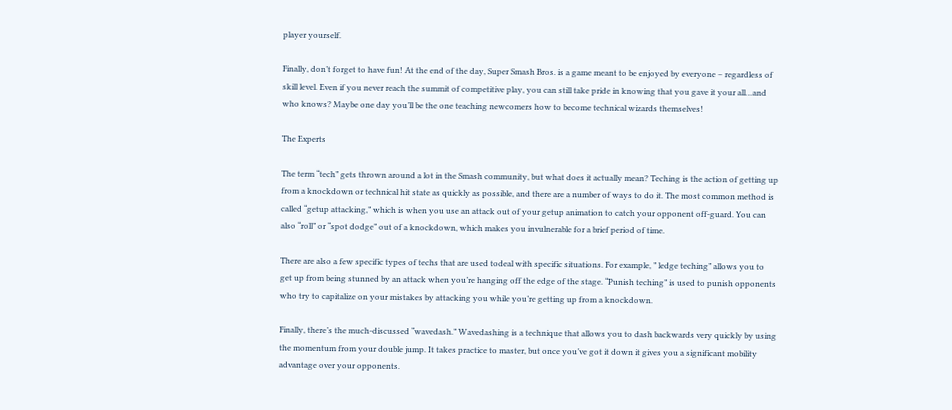player yourself.

Finally, don’t forget to have fun! At the end of the day, Super Smash Bros. is a game meant to be enjoyed by everyone – regardless of skill level. Even if you never reach the summit of competitive play, you can still take pride in knowing that you gave it your all…and who knows? Maybe one day you’ll be the one teaching newcomers how to become technical wizards themselves!

The Experts

The term “tech” gets thrown around a lot in the Smash community, but what does it actually mean? Teching is the action of getting up from a knockdown or technical hit state as quickly as possible, and there are a number of ways to do it. The most common method is called “getup attacking,” which is when you use an attack out of your getup animation to catch your opponent off-guard. You can also “roll” or “spot dodge” out of a knockdown, which makes you invulnerable for a brief period of time.

There are also a few specific types of techs that are used todeal with specific situations. For example, ” ledge teching” allows you to get up from being stunned by an attack when you’re hanging off the edge of the stage. “Punish teching” is used to punish opponents who try to capitalize on your mistakes by attacking you while you’re getting up from a knockdown.

Finally, there’s the much-discussed “wavedash.” Wavedashing is a technique that allows you to dash backwards very quickly by using the momentum from your double jump. It takes practice to master, but once you’ve got it down it gives you a significant mobility advantage over your opponents.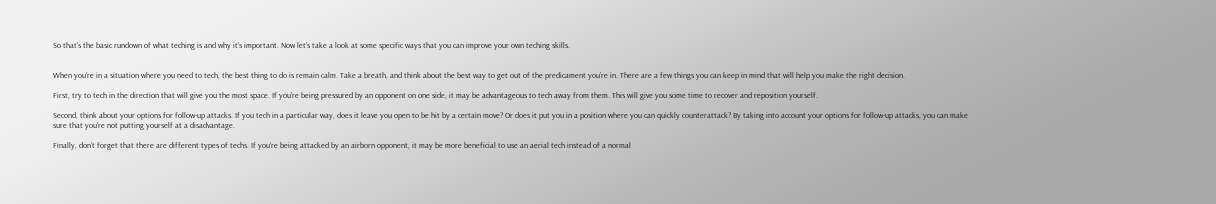So that’s the basic rundown of what teching is and why it’s important. Now let’s take a look at some specific ways that you can improve your own teching skills.


When you’re in a situation where you need to tech, the best thing to do is remain calm. Take a breath, and think about the best way to get out of the predicament you’re in. There are a few things you can keep in mind that will help you make the right decision.

First, try to tech in the direction that will give you the most space. If you’re being pressured by an opponent on one side, it may be advantageous to tech away from them. This will give you some time to recover and reposition yourself.

Second, think about your options for follow-up attacks. If you tech in a particular way, does it leave you open to be hit by a certain move? Or does it put you in a position where you can quickly counterattack? By taking into account your options for follow-up attacks, you can make sure that you’re not putting yourself at a disadvantage.

Finally, don’t forget that there are different types of techs. If you’re being attacked by an airborn opponent, it may be more beneficial to use an aerial tech instead of a normal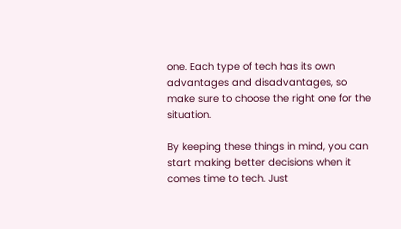one. Each type of tech has its own advantages and disadvantages, so make sure to choose the right one for the situation.

By keeping these things in mind, you can start making better decisions when it comes time to tech. Just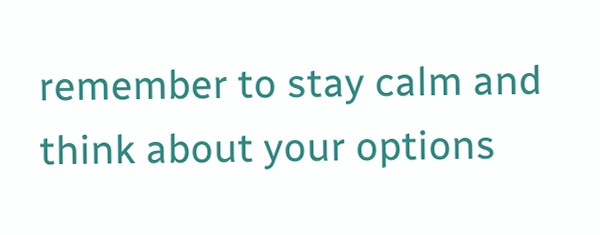remember to stay calm and think about your options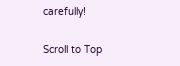carefully!

Scroll to Top